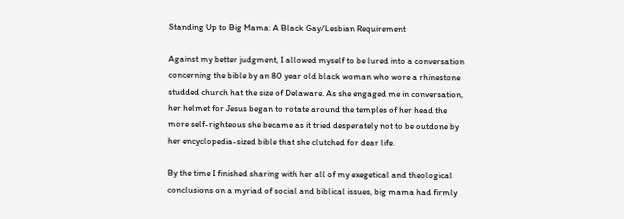Standing Up to Big Mama: A Black Gay/Lesbian Requirement

Against my better judgment, I allowed myself to be lured into a conversation concerning the bible by an 80 year old black woman who wore a rhinestone studded church hat the size of Delaware. As she engaged me in conversation, her helmet for Jesus began to rotate around the temples of her head the more self-righteous she became as it tried desperately not to be outdone by her encyclopedia-sized bible that she clutched for dear life.

By the time I finished sharing with her all of my exegetical and theological conclusions on a myriad of social and biblical issues, big mama had firmly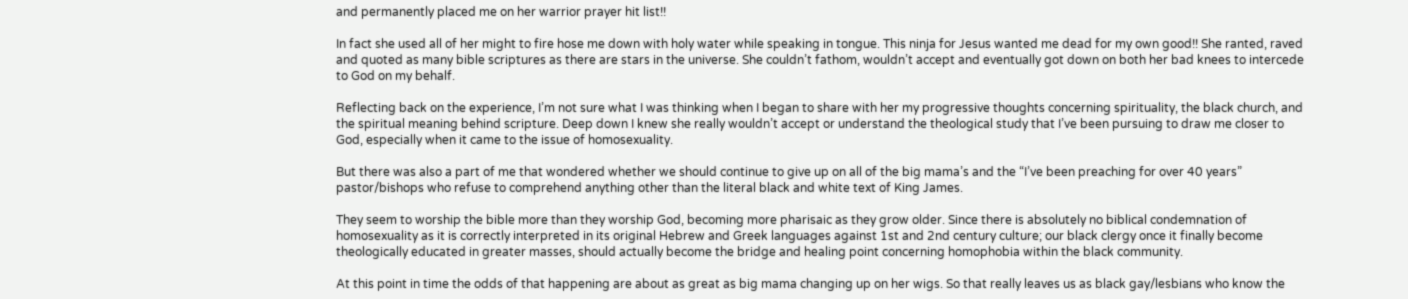and permanently placed me on her warrior prayer hit list!!

In fact she used all of her might to fire hose me down with holy water while speaking in tongue. This ninja for Jesus wanted me dead for my own good!! She ranted, raved and quoted as many bible scriptures as there are stars in the universe. She couldn’t fathom, wouldn’t accept and eventually got down on both her bad knees to intercede to God on my behalf.

Reflecting back on the experience, I’m not sure what I was thinking when I began to share with her my progressive thoughts concerning spirituality, the black church, and the spiritual meaning behind scripture. Deep down I knew she really wouldn’t accept or understand the theological study that I’ve been pursuing to draw me closer to God, especially when it came to the issue of homosexuality.

But there was also a part of me that wondered whether we should continue to give up on all of the big mama’s and the “I’ve been preaching for over 40 years” pastor/bishops who refuse to comprehend anything other than the literal black and white text of King James.

They seem to worship the bible more than they worship God, becoming more pharisaic as they grow older. Since there is absolutely no biblical condemnation of homosexuality as it is correctly interpreted in its original Hebrew and Greek languages against 1st and 2nd century culture; our black clergy once it finally become theologically educated in greater masses, should actually become the bridge and healing point concerning homophobia within the black community.

At this point in time the odds of that happening are about as great as big mama changing up on her wigs. So that really leaves us as black gay/lesbians who know the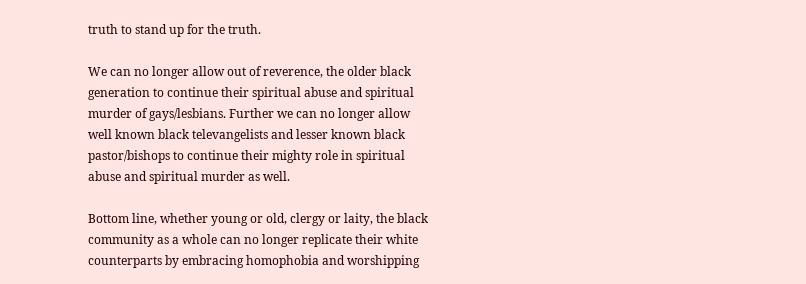truth to stand up for the truth.

We can no longer allow out of reverence, the older black generation to continue their spiritual abuse and spiritual murder of gays/lesbians. Further we can no longer allow well known black televangelists and lesser known black pastor/bishops to continue their mighty role in spiritual abuse and spiritual murder as well.

Bottom line, whether young or old, clergy or laity, the black community as a whole can no longer replicate their white counterparts by embracing homophobia and worshipping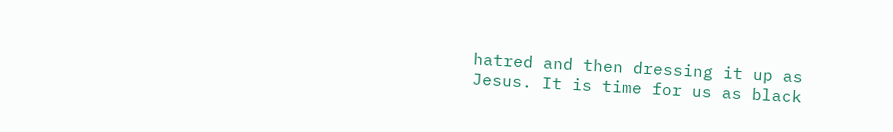hatred and then dressing it up as Jesus. It is time for us as black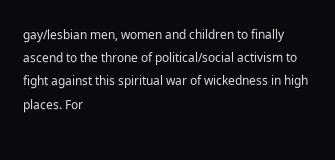gay/lesbian men, women and children to finally ascend to the throne of political/social activism to fight against this spiritual war of wickedness in high places. For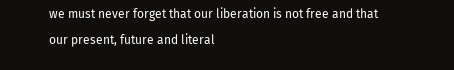we must never forget that our liberation is not free and that our present, future and literal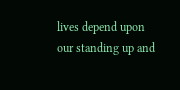lives depend upon our standing up and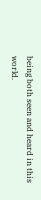being both seen and heard in this world.